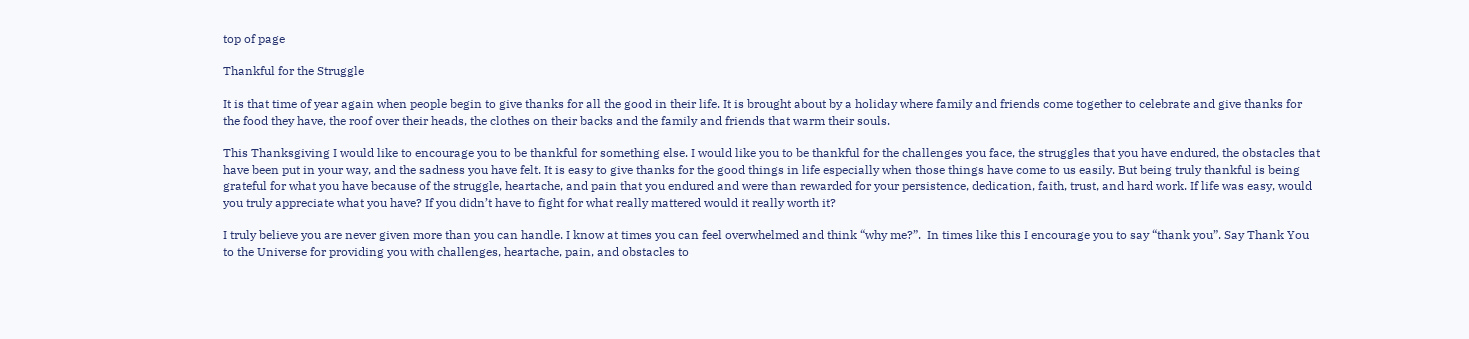top of page

Thankful for the Struggle

It is that time of year again when people begin to give thanks for all the good in their life. It is brought about by a holiday where family and friends come together to celebrate and give thanks for the food they have, the roof over their heads, the clothes on their backs and the family and friends that warm their souls.

This Thanksgiving I would like to encourage you to be thankful for something else. I would like you to be thankful for the challenges you face, the struggles that you have endured, the obstacles that have been put in your way, and the sadness you have felt. It is easy to give thanks for the good things in life especially when those things have come to us easily. But being truly thankful is being grateful for what you have because of the struggle, heartache, and pain that you endured and were than rewarded for your persistence, dedication, faith, trust, and hard work. If life was easy, would you truly appreciate what you have? If you didn’t have to fight for what really mattered would it really worth it?

I truly believe you are never given more than you can handle. I know at times you can feel overwhelmed and think “why me?”.  In times like this I encourage you to say “thank you”. Say Thank You to the Universe for providing you with challenges, heartache, pain, and obstacles to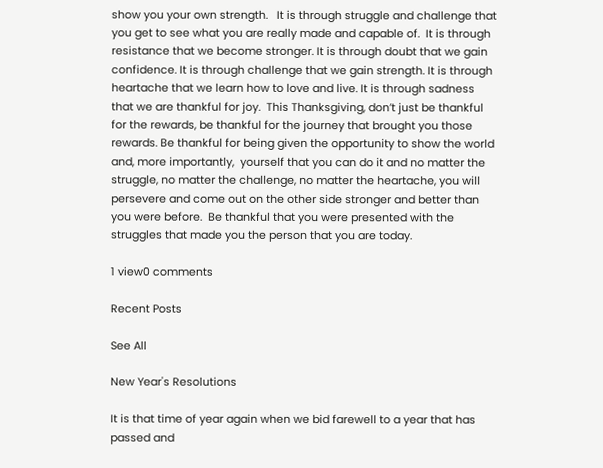show you your own strength.   It is through struggle and challenge that you get to see what you are really made and capable of.  It is through resistance that we become stronger. It is through doubt that we gain confidence. It is through challenge that we gain strength. It is through heartache that we learn how to love and live. It is through sadness that we are thankful for joy.  This Thanksgiving, don’t just be thankful for the rewards, be thankful for the journey that brought you those rewards. Be thankful for being given the opportunity to show the world and, more importantly,  yourself that you can do it and no matter the struggle, no matter the challenge, no matter the heartache, you will persevere and come out on the other side stronger and better than you were before.  Be thankful that you were presented with the struggles that made you the person that you are today.

1 view0 comments

Recent Posts

See All

New Year's Resolutions

It is that time of year again when we bid farewell to a year that has passed and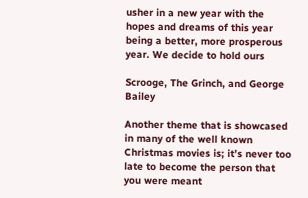usher in a new year with the hopes and dreams of this year being a better, more prosperous year. We decide to hold ours

Scrooge, The Grinch, and George Bailey

Another theme that is showcased in many of the well known Christmas movies is; it’s never too late to become the person that you were meant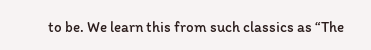to be. We learn this from such classics as “The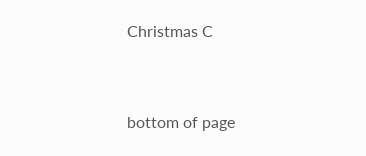Christmas C


bottom of page